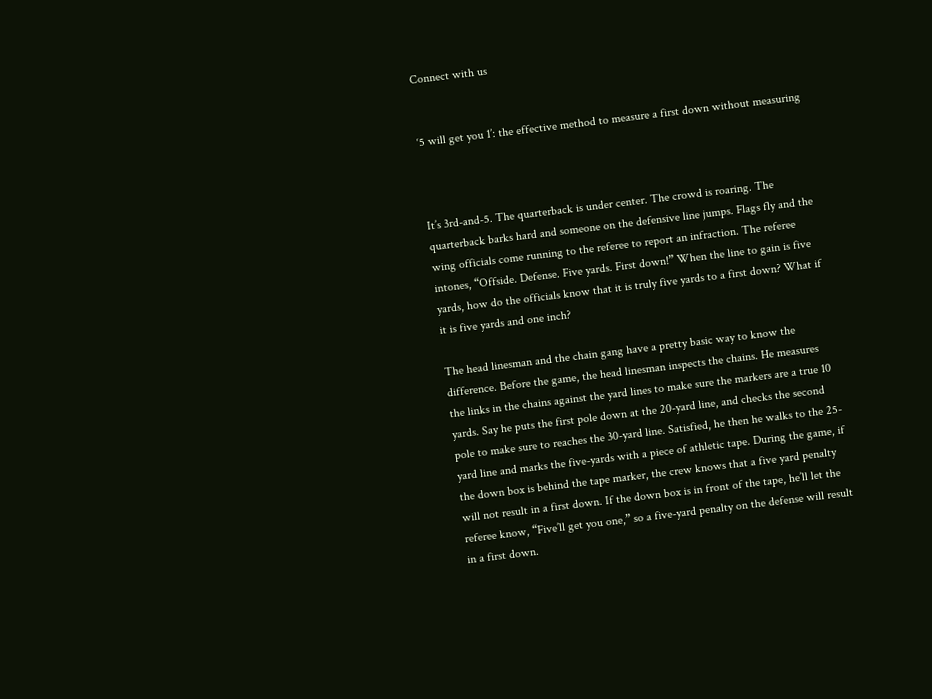Connect with us


‘5 will get you 1’: the effective method to measure a first down without measuring



It’s 3rd-and-5. The quarterback is under center. The crowd is roaring. The quarterback barks hard and someone on the defensive line jumps. Flags fly and the wing officials come running to the referee to report an infraction. The referee intones, “Offside. Defense. Five yards. First down!” When the line to gain is five yards, how do the officials know that it is truly five yards to a first down? What if it is five yards and one inch?

The head linesman and the chain gang have a pretty basic way to know the difference. Before the game, the head linesman inspects the chains. He measures the links in the chains against the yard lines to make sure the markers are a true 10 yards. Say he puts the first pole down at the 20-yard line, and checks the second pole to make sure to reaches the 30-yard line. Satisfied, he then he walks to the 25-yard line and marks the five-yards with a piece of athletic tape. During the game, if the down box is behind the tape marker, the crew knows that a five yard penalty will not result in a first down. If the down box is in front of the tape, he’ll let the referee know, “Five’ll get you one,” so a five-yard penalty on the defense will result in a first down.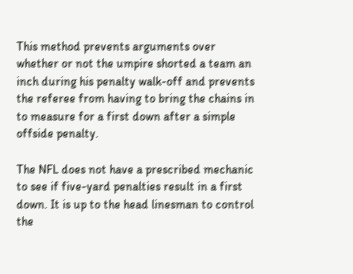This method prevents arguments over whether or not the umpire shorted a team an inch during his penalty walk-off and prevents the referee from having to bring the chains in to measure for a first down after a simple offside penalty.

The NFL does not have a prescribed mechanic to see if five-yard penalties result in a first down. It is up to the head linesman to control the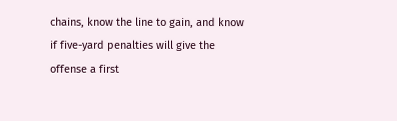chains, know the line to gain, and know if five-yard penalties will give the offense a first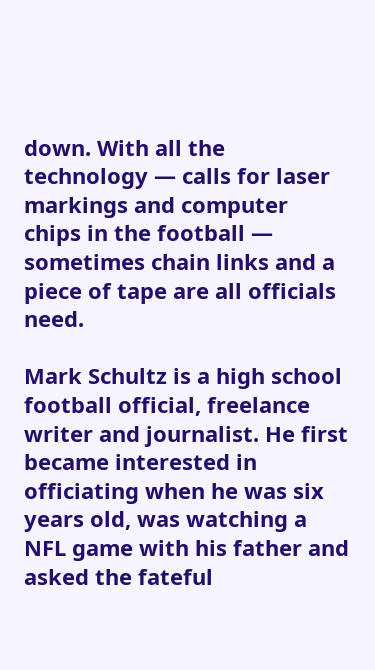down. With all the technology — calls for laser markings and computer chips in the football — sometimes chain links and a piece of tape are all officials need.

Mark Schultz is a high school football official, freelance writer and journalist. He first became interested in officiating when he was six years old, was watching a NFL game with his father and asked the fateful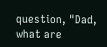question, "Dad, what are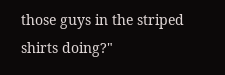those guys in the striped shirts doing?"